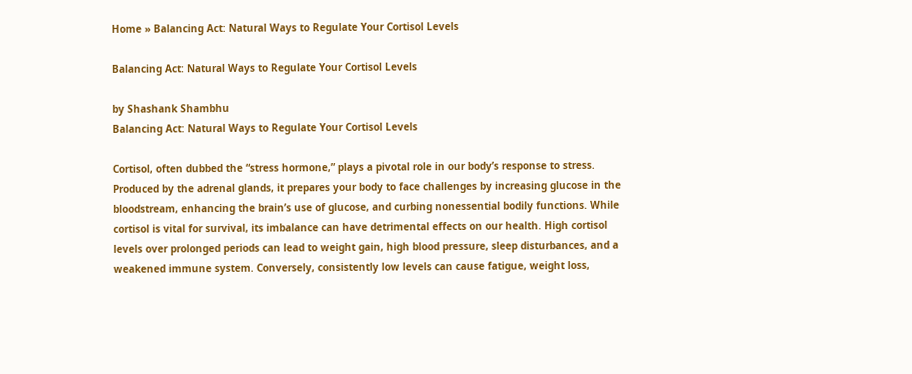Home » Balancing Act: Natural Ways to Regulate Your Cortisol Levels

Balancing Act: Natural Ways to Regulate Your Cortisol Levels

by Shashank Shambhu
Balancing Act: Natural Ways to Regulate Your Cortisol Levels

Cortisol, often dubbed the “stress hormone,” plays a pivotal role in our body’s response to stress. Produced by the adrenal glands, it prepares your body to face challenges by increasing glucose in the bloodstream, enhancing the brain’s use of glucose, and curbing nonessential bodily functions. While cortisol is vital for survival, its imbalance can have detrimental effects on our health. High cortisol levels over prolonged periods can lead to weight gain, high blood pressure, sleep disturbances, and a weakened immune system. Conversely, consistently low levels can cause fatigue, weight loss,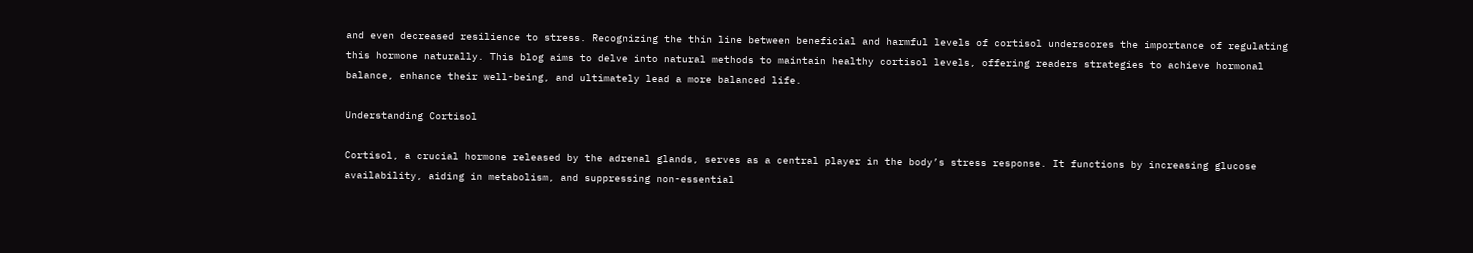and even decreased resilience to stress. Recognizing the thin line between beneficial and harmful levels of cortisol underscores the importance of regulating this hormone naturally. This blog aims to delve into natural methods to maintain healthy cortisol levels, offering readers strategies to achieve hormonal balance, enhance their well-being, and ultimately lead a more balanced life.

Understanding Cortisol

Cortisol, a crucial hormone released by the adrenal glands, serves as a central player in the body’s stress response. It functions by increasing glucose availability, aiding in metabolism, and suppressing non-essential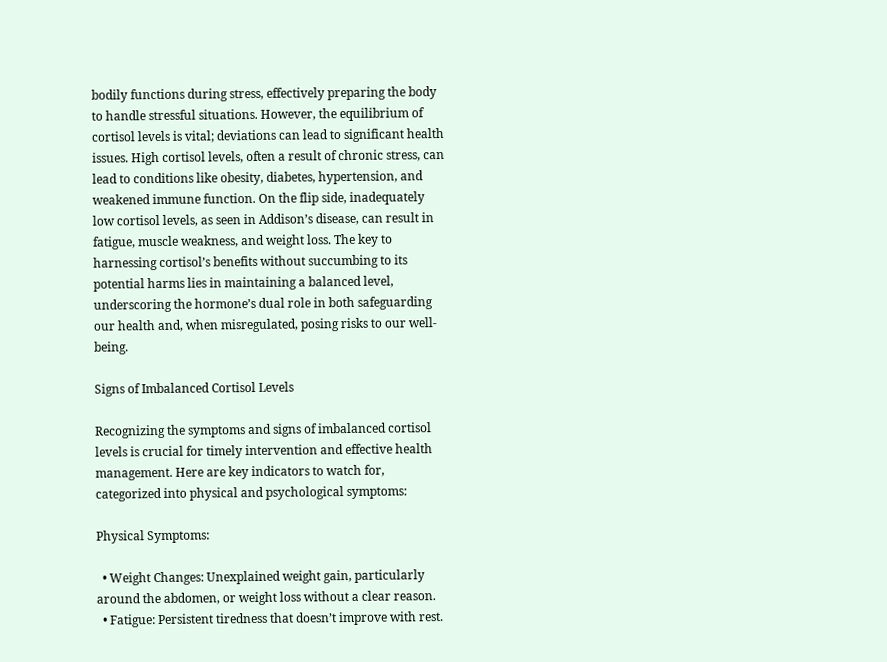bodily functions during stress, effectively preparing the body to handle stressful situations. However, the equilibrium of cortisol levels is vital; deviations can lead to significant health issues. High cortisol levels, often a result of chronic stress, can lead to conditions like obesity, diabetes, hypertension, and weakened immune function. On the flip side, inadequately low cortisol levels, as seen in Addison’s disease, can result in fatigue, muscle weakness, and weight loss. The key to harnessing cortisol’s benefits without succumbing to its potential harms lies in maintaining a balanced level, underscoring the hormone’s dual role in both safeguarding our health and, when misregulated, posing risks to our well-being.

Signs of Imbalanced Cortisol Levels

Recognizing the symptoms and signs of imbalanced cortisol levels is crucial for timely intervention and effective health management. Here are key indicators to watch for, categorized into physical and psychological symptoms:

Physical Symptoms:

  • Weight Changes: Unexplained weight gain, particularly around the abdomen, or weight loss without a clear reason.
  • Fatigue: Persistent tiredness that doesn’t improve with rest.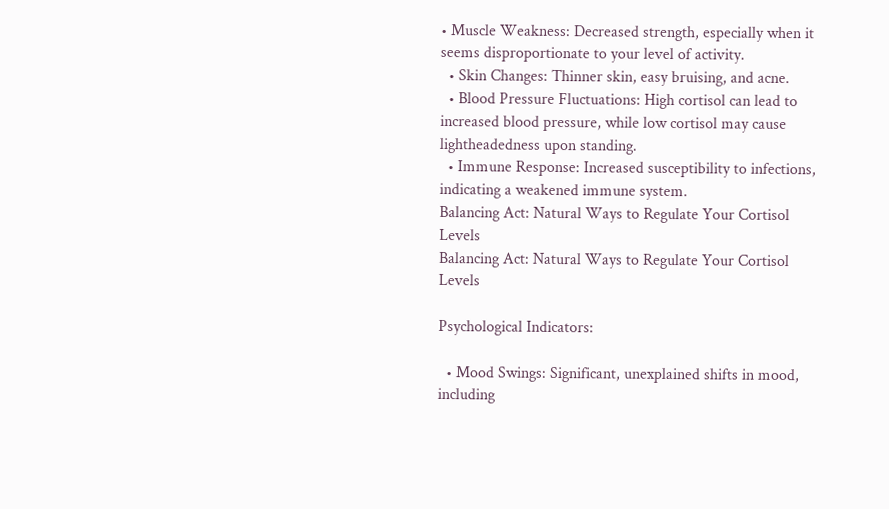• Muscle Weakness: Decreased strength, especially when it seems disproportionate to your level of activity.
  • Skin Changes: Thinner skin, easy bruising, and acne.
  • Blood Pressure Fluctuations: High cortisol can lead to increased blood pressure, while low cortisol may cause lightheadedness upon standing.
  • Immune Response: Increased susceptibility to infections, indicating a weakened immune system.
Balancing Act: Natural Ways to Regulate Your Cortisol Levels
Balancing Act: Natural Ways to Regulate Your Cortisol Levels

Psychological Indicators:

  • Mood Swings: Significant, unexplained shifts in mood, including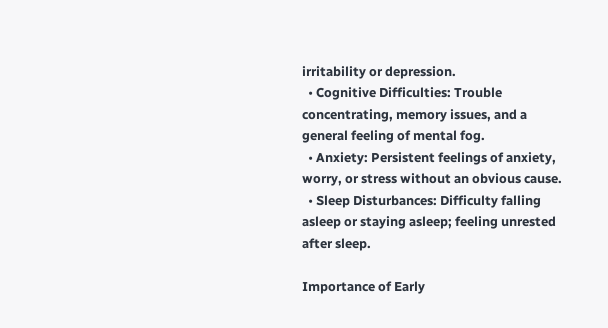irritability or depression.
  • Cognitive Difficulties: Trouble concentrating, memory issues, and a general feeling of mental fog.
  • Anxiety: Persistent feelings of anxiety, worry, or stress without an obvious cause.
  • Sleep Disturbances: Difficulty falling asleep or staying asleep; feeling unrested after sleep.

Importance of Early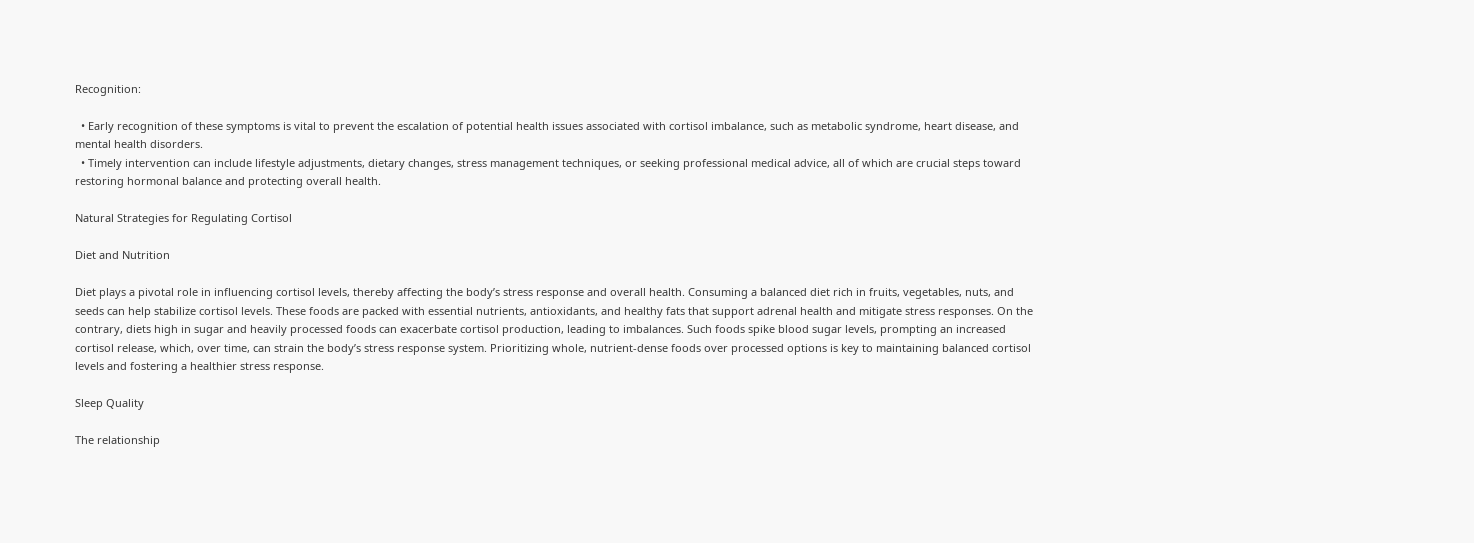Recognition:

  • Early recognition of these symptoms is vital to prevent the escalation of potential health issues associated with cortisol imbalance, such as metabolic syndrome, heart disease, and mental health disorders.
  • Timely intervention can include lifestyle adjustments, dietary changes, stress management techniques, or seeking professional medical advice, all of which are crucial steps toward restoring hormonal balance and protecting overall health.

Natural Strategies for Regulating Cortisol

Diet and Nutrition

Diet plays a pivotal role in influencing cortisol levels, thereby affecting the body’s stress response and overall health. Consuming a balanced diet rich in fruits, vegetables, nuts, and seeds can help stabilize cortisol levels. These foods are packed with essential nutrients, antioxidants, and healthy fats that support adrenal health and mitigate stress responses. On the contrary, diets high in sugar and heavily processed foods can exacerbate cortisol production, leading to imbalances. Such foods spike blood sugar levels, prompting an increased cortisol release, which, over time, can strain the body’s stress response system. Prioritizing whole, nutrient-dense foods over processed options is key to maintaining balanced cortisol levels and fostering a healthier stress response.

Sleep Quality

The relationship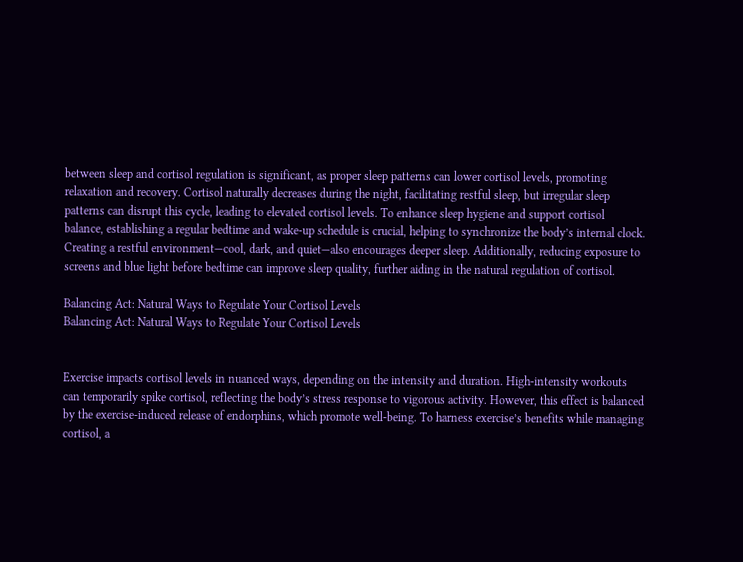between sleep and cortisol regulation is significant, as proper sleep patterns can lower cortisol levels, promoting relaxation and recovery. Cortisol naturally decreases during the night, facilitating restful sleep, but irregular sleep patterns can disrupt this cycle, leading to elevated cortisol levels. To enhance sleep hygiene and support cortisol balance, establishing a regular bedtime and wake-up schedule is crucial, helping to synchronize the body’s internal clock. Creating a restful environment—cool, dark, and quiet—also encourages deeper sleep. Additionally, reducing exposure to screens and blue light before bedtime can improve sleep quality, further aiding in the natural regulation of cortisol.

Balancing Act: Natural Ways to Regulate Your Cortisol Levels
Balancing Act: Natural Ways to Regulate Your Cortisol Levels


Exercise impacts cortisol levels in nuanced ways, depending on the intensity and duration. High-intensity workouts can temporarily spike cortisol, reflecting the body’s stress response to vigorous activity. However, this effect is balanced by the exercise-induced release of endorphins, which promote well-being. To harness exercise’s benefits while managing cortisol, a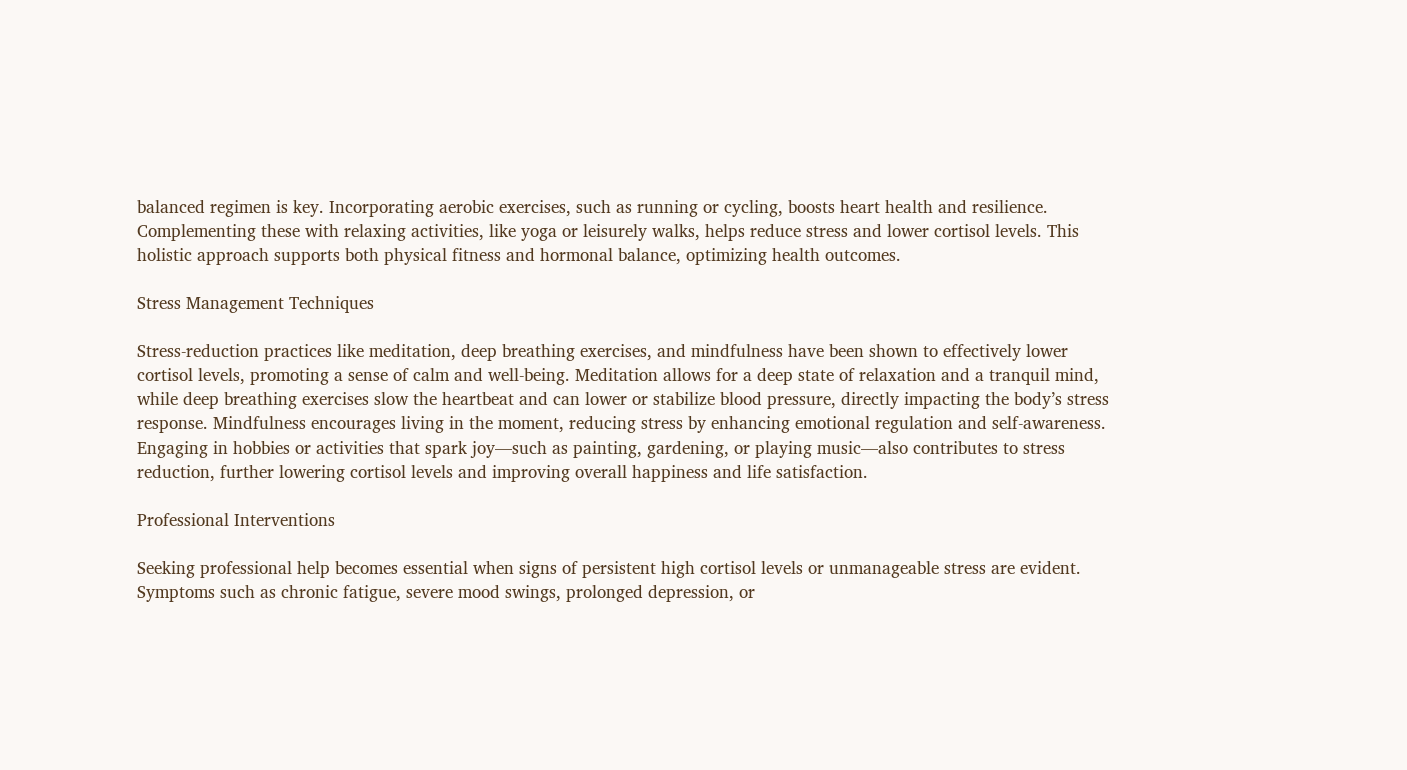balanced regimen is key. Incorporating aerobic exercises, such as running or cycling, boosts heart health and resilience. Complementing these with relaxing activities, like yoga or leisurely walks, helps reduce stress and lower cortisol levels. This holistic approach supports both physical fitness and hormonal balance, optimizing health outcomes.

Stress Management Techniques

Stress-reduction practices like meditation, deep breathing exercises, and mindfulness have been shown to effectively lower cortisol levels, promoting a sense of calm and well-being. Meditation allows for a deep state of relaxation and a tranquil mind, while deep breathing exercises slow the heartbeat and can lower or stabilize blood pressure, directly impacting the body’s stress response. Mindfulness encourages living in the moment, reducing stress by enhancing emotional regulation and self-awareness. Engaging in hobbies or activities that spark joy—such as painting, gardening, or playing music—also contributes to stress reduction, further lowering cortisol levels and improving overall happiness and life satisfaction.

Professional Interventions

Seeking professional help becomes essential when signs of persistent high cortisol levels or unmanageable stress are evident. Symptoms such as chronic fatigue, severe mood swings, prolonged depression, or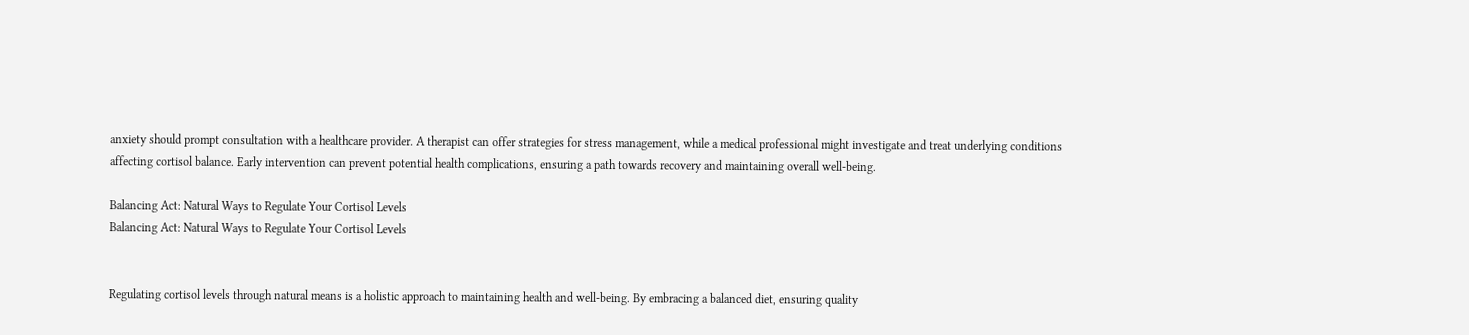anxiety should prompt consultation with a healthcare provider. A therapist can offer strategies for stress management, while a medical professional might investigate and treat underlying conditions affecting cortisol balance. Early intervention can prevent potential health complications, ensuring a path towards recovery and maintaining overall well-being.

Balancing Act: Natural Ways to Regulate Your Cortisol Levels
Balancing Act: Natural Ways to Regulate Your Cortisol Levels


Regulating cortisol levels through natural means is a holistic approach to maintaining health and well-being. By embracing a balanced diet, ensuring quality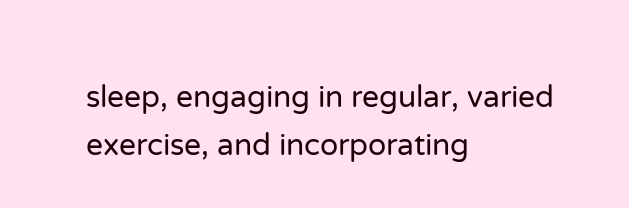sleep, engaging in regular, varied exercise, and incorporating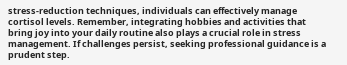stress-reduction techniques, individuals can effectively manage cortisol levels. Remember, integrating hobbies and activities that bring joy into your daily routine also plays a crucial role in stress management. If challenges persist, seeking professional guidance is a prudent step.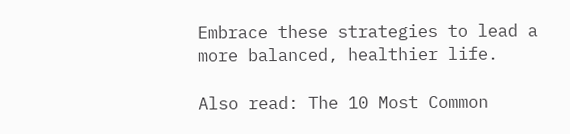Embrace these strategies to lead a more balanced, healthier life.

Also read: The 10 Most Common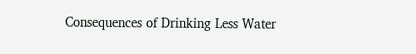Consequences of Drinking Less Water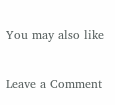You may also like

Leave a Comment